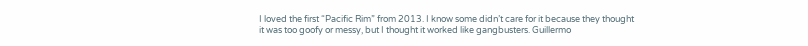I loved the first “Pacific Rim” from 2013. I know some didn’t care for it because they thought it was too goofy or messy, but I thought it worked like gangbusters. Guillermo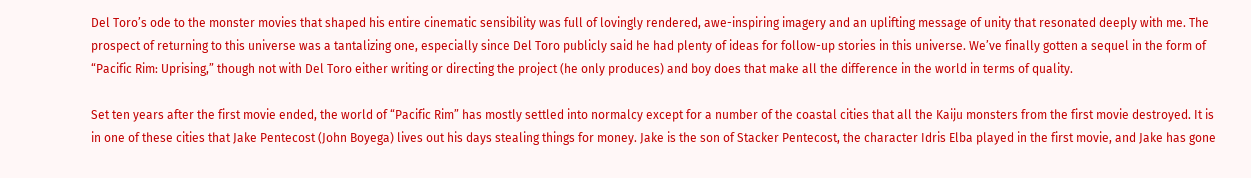Del Toro’s ode to the monster movies that shaped his entire cinematic sensibility was full of lovingly rendered, awe-inspiring imagery and an uplifting message of unity that resonated deeply with me. The prospect of returning to this universe was a tantalizing one, especially since Del Toro publicly said he had plenty of ideas for follow-up stories in this universe. We’ve finally gotten a sequel in the form of “Pacific Rim: Uprising,” though not with Del Toro either writing or directing the project (he only produces) and boy does that make all the difference in the world in terms of quality.

Set ten years after the first movie ended, the world of “Pacific Rim” has mostly settled into normalcy except for a number of the coastal cities that all the Kaiju monsters from the first movie destroyed. It is in one of these cities that Jake Pentecost (John Boyega) lives out his days stealing things for money. Jake is the son of Stacker Pentecost, the character Idris Elba played in the first movie, and Jake has gone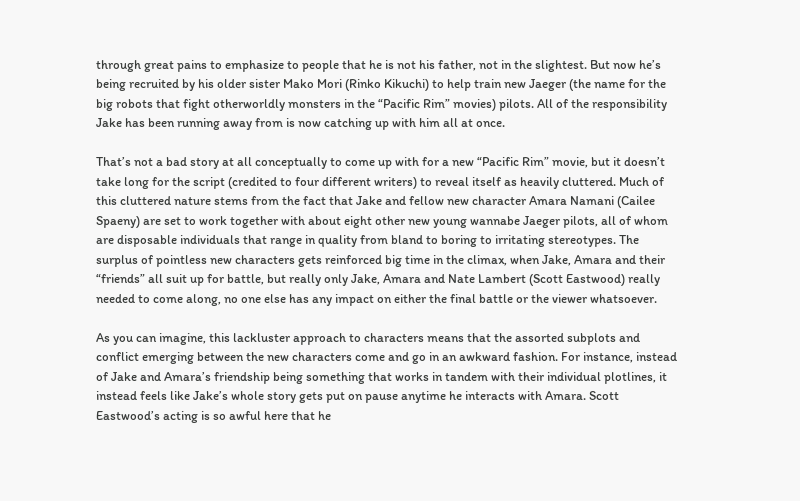through great pains to emphasize to people that he is not his father, not in the slightest. But now he’s being recruited by his older sister Mako Mori (Rinko Kikuchi) to help train new Jaeger (the name for the big robots that fight otherworldly monsters in the “Pacific Rim” movies) pilots. All of the responsibility Jake has been running away from is now catching up with him all at once.

That’s not a bad story at all conceptually to come up with for a new “Pacific Rim” movie, but it doesn’t take long for the script (credited to four different writers) to reveal itself as heavily cluttered. Much of this cluttered nature stems from the fact that Jake and fellow new character Amara Namani (Cailee Spaeny) are set to work together with about eight other new young wannabe Jaeger pilots, all of whom are disposable individuals that range in quality from bland to boring to irritating stereotypes. The surplus of pointless new characters gets reinforced big time in the climax, when Jake, Amara and their “friends” all suit up for battle, but really only Jake, Amara and Nate Lambert (Scott Eastwood) really needed to come along, no one else has any impact on either the final battle or the viewer whatsoever.

As you can imagine, this lackluster approach to characters means that the assorted subplots and conflict emerging between the new characters come and go in an awkward fashion. For instance, instead of Jake and Amara’s friendship being something that works in tandem with their individual plotlines, it instead feels like Jake’s whole story gets put on pause anytime he interacts with Amara. Scott Eastwood’s acting is so awful here that he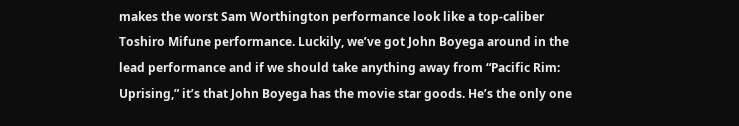makes the worst Sam Worthington performance look like a top-caliber Toshiro Mifune performance. Luckily, we’ve got John Boyega around in the lead performance and if we should take anything away from “Pacific Rim: Uprising,” it’s that John Boyega has the movie star goods. He’s the only one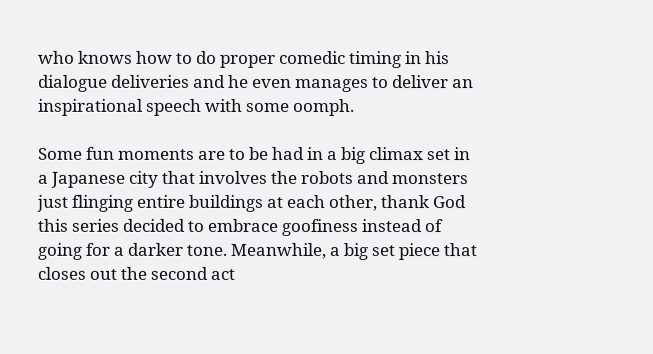who knows how to do proper comedic timing in his dialogue deliveries and he even manages to deliver an inspirational speech with some oomph.

Some fun moments are to be had in a big climax set in a Japanese city that involves the robots and monsters just flinging entire buildings at each other, thank God this series decided to embrace goofiness instead of going for a darker tone. Meanwhile, a big set piece that closes out the second act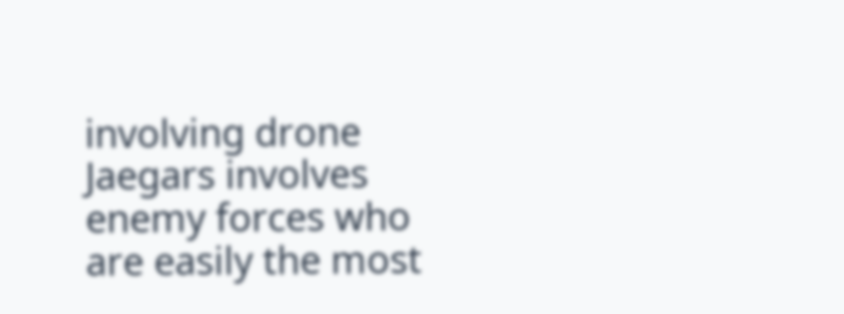involving drone Jaegars involves enemy forces who are easily the most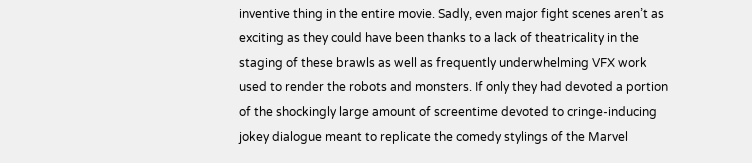inventive thing in the entire movie. Sadly, even major fight scenes aren’t as exciting as they could have been thanks to a lack of theatricality in the staging of these brawls as well as frequently underwhelming VFX work used to render the robots and monsters. If only they had devoted a portion of the shockingly large amount of screentime devoted to cringe-inducing jokey dialogue meant to replicate the comedy stylings of the Marvel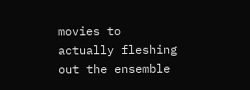movies to actually fleshing out the ensemble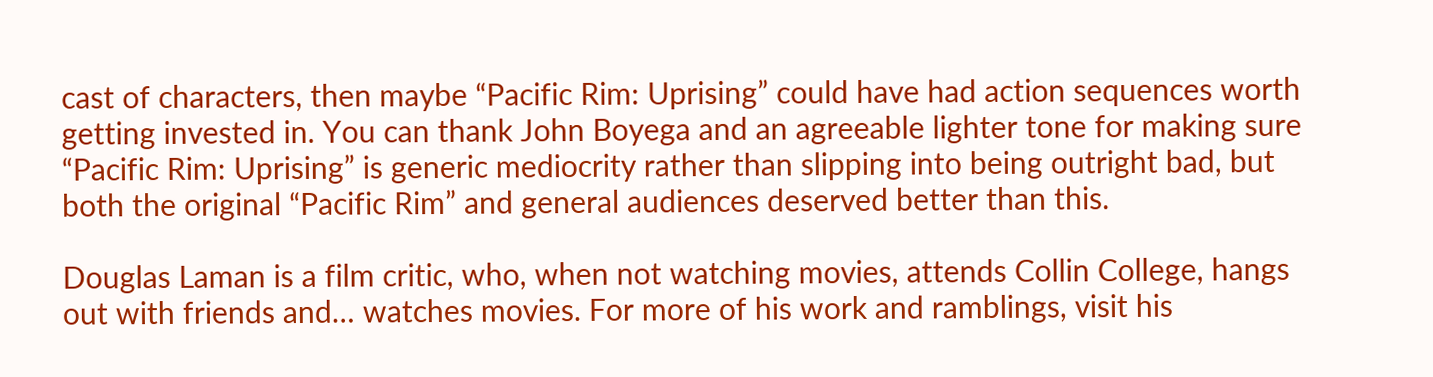cast of characters, then maybe “Pacific Rim: Uprising” could have had action sequences worth getting invested in. You can thank John Boyega and an agreeable lighter tone for making sure “Pacific Rim: Uprising” is generic mediocrity rather than slipping into being outright bad, but both the original “Pacific Rim” and general audiences deserved better than this.

Douglas Laman is a film critic, who, when not watching movies, attends Collin College, hangs out with friends and… watches movies. For more of his work and ramblings, visit his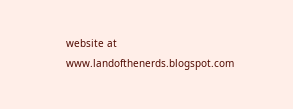website at www.landofthenerds.blogspot.com